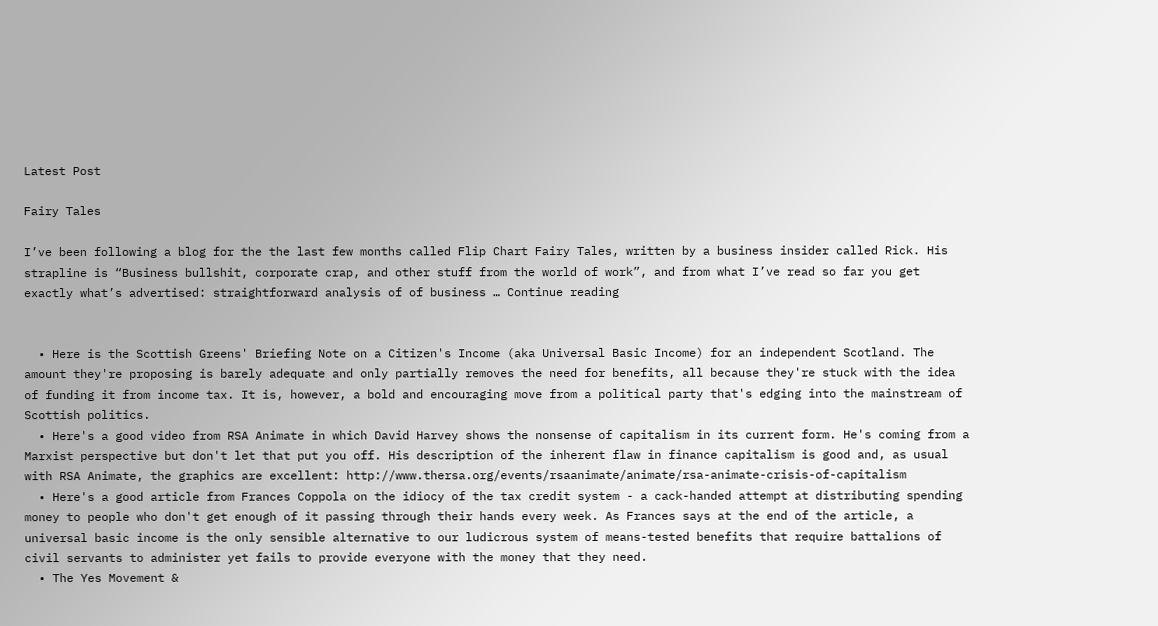Latest Post

Fairy Tales

I’ve been following a blog for the the last few months called Flip Chart Fairy Tales, written by a business insider called Rick. His strapline is “Business bullshit, corporate crap, and other stuff from the world of work”, and from what I’ve read so far you get exactly what’s advertised: straightforward analysis of of business … Continue reading


  • Here is the Scottish Greens' Briefing Note on a Citizen's Income (aka Universal Basic Income) for an independent Scotland. The amount they're proposing is barely adequate and only partially removes the need for benefits, all because they're stuck with the idea of funding it from income tax. It is, however, a bold and encouraging move from a political party that's edging into the mainstream of Scottish politics.
  • Here's a good video from RSA Animate in which David Harvey shows the nonsense of capitalism in its current form. He's coming from a Marxist perspective but don't let that put you off. His description of the inherent flaw in finance capitalism is good and, as usual with RSA Animate, the graphics are excellent: http://www.thersa.org/events/rsaanimate/animate/rsa-animate-crisis-of-capitalism
  • Here's a good article from Frances Coppola on the idiocy of the tax credit system - a cack-handed attempt at distributing spending money to people who don't get enough of it passing through their hands every week. As Frances says at the end of the article, a universal basic income is the only sensible alternative to our ludicrous system of means-tested benefits that require battalions of civil servants to administer yet fails to provide everyone with the money that they need.
  • The Yes Movement &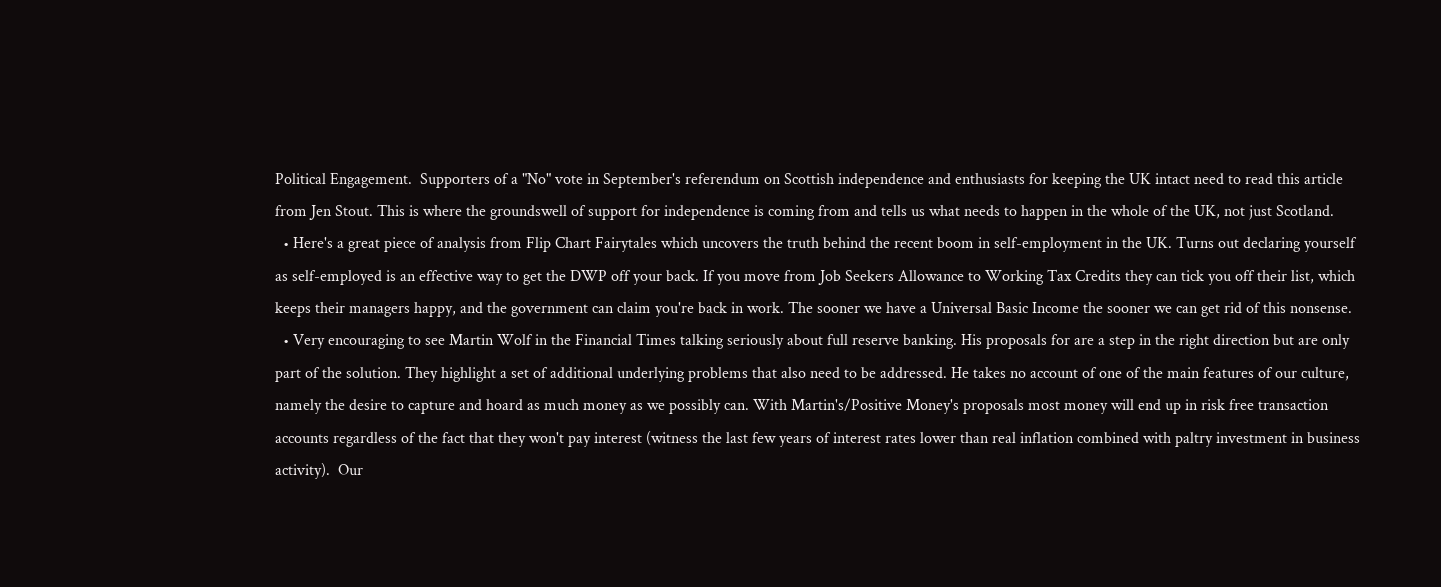Political Engagement.  Supporters of a "No" vote in September's referendum on Scottish independence and enthusiasts for keeping the UK intact need to read this article from Jen Stout. This is where the groundswell of support for independence is coming from and tells us what needs to happen in the whole of the UK, not just Scotland.
  • Here's a great piece of analysis from Flip Chart Fairytales which uncovers the truth behind the recent boom in self-employment in the UK. Turns out declaring yourself as self-employed is an effective way to get the DWP off your back. If you move from Job Seekers Allowance to Working Tax Credits they can tick you off their list, which keeps their managers happy, and the government can claim you're back in work. The sooner we have a Universal Basic Income the sooner we can get rid of this nonsense.
  • Very encouraging to see Martin Wolf in the Financial Times talking seriously about full reserve banking. His proposals for are a step in the right direction but are only part of the solution. They highlight a set of additional underlying problems that also need to be addressed. He takes no account of one of the main features of our culture, namely the desire to capture and hoard as much money as we possibly can. With Martin's/Positive Money's proposals most money will end up in risk free transaction accounts regardless of the fact that they won't pay interest (witness the last few years of interest rates lower than real inflation combined with paltry investment in business activity).  Our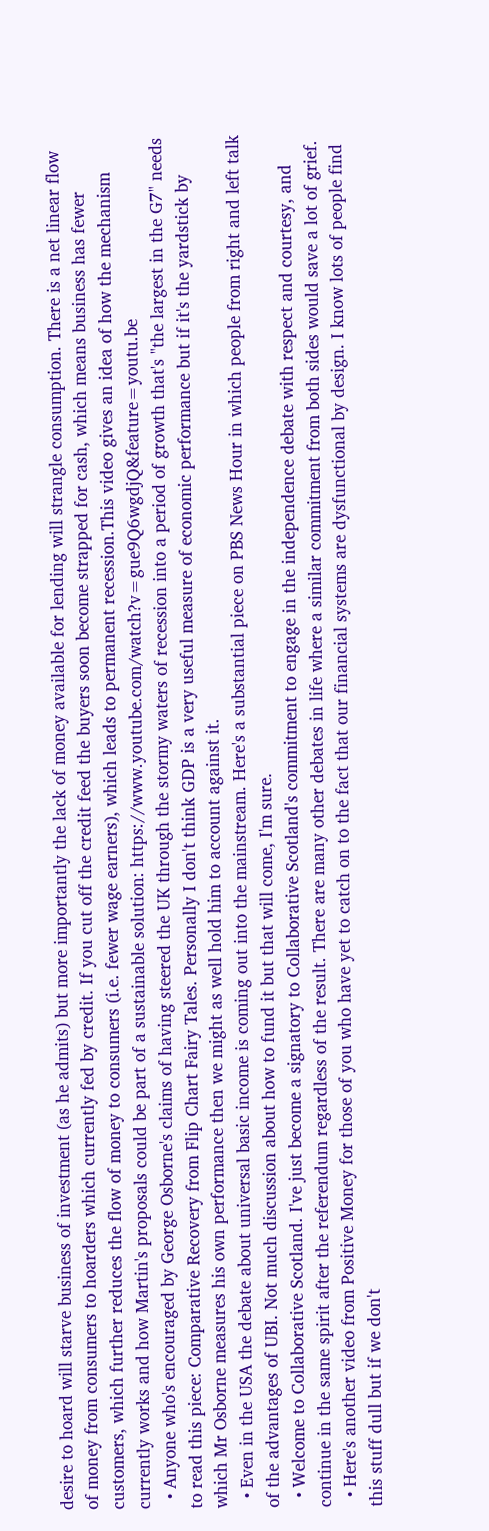desire to hoard will starve business of investment (as he admits) but more importantly the lack of money available for lending will strangle consumption. There is a net linear flow of money from consumers to hoarders which currently fed by credit. If you cut off the credit feed the buyers soon become strapped for cash, which means business has fewer customers, which further reduces the flow of money to consumers (i.e. fewer wage earners), which leads to permanent recession.This video gives an idea of how the mechanism currently works and how Martin's proposals could be part of a sustainable solution: https://www.youtube.com/watch?v=gue9Q6wgdjQ&feature=youtu.be
  • Anyone who's encouraged by George Osborne's claims of having steered the UK through the stormy waters of recession into a period of growth that's "the largest in the G7" needs to read this piece: Comparative Recovery from Flip Chart Fairy Tales. Personally I don't think GDP is a very useful measure of economic performance but if it's the yardstick by which Mr Osborne measures his own performance then we might as well hold him to account against it.
  • Even in the USA the debate about universal basic income is coming out into the mainstream. Here's a substantial piece on PBS News Hour in which people from right and left talk of the advantages of UBI. Not much discussion about how to fund it but that will come, I'm sure.
  • Welcome to Collaborative Scotland. I've just become a signatory to Collaborative Scotland's commitment to engage in the independence debate with respect and courtesy, and continue in the same spirit after the referendum regardless of the result. There are many other debates in life where a similar commitment from both sides would save a lot of grief.
  • Here's another video from Positive Money for those of you who have yet to catch on to the fact that our financial systems are dysfunctional by design. I know lots of people find this stuff dull but if we don't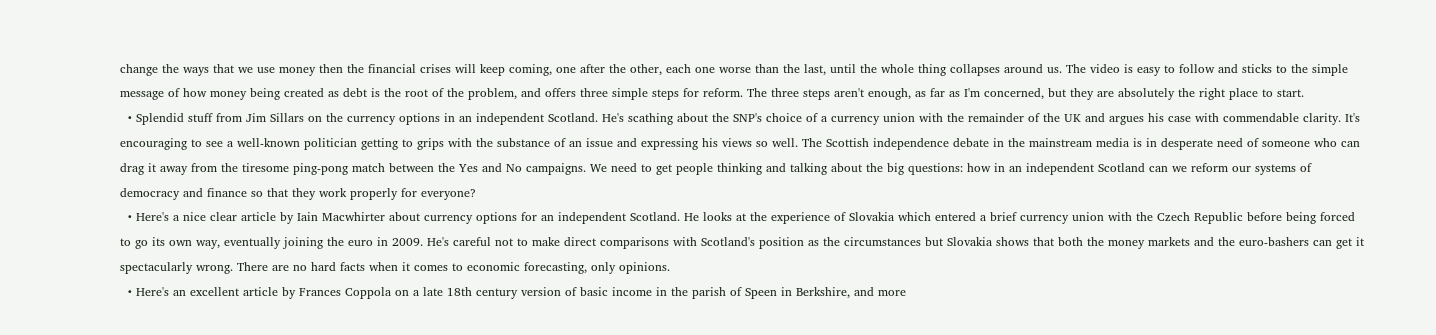change the ways that we use money then the financial crises will keep coming, one after the other, each one worse than the last, until the whole thing collapses around us. The video is easy to follow and sticks to the simple message of how money being created as debt is the root of the problem, and offers three simple steps for reform. The three steps aren't enough, as far as I'm concerned, but they are absolutely the right place to start.
  • Splendid stuff from Jim Sillars on the currency options in an independent Scotland. He's scathing about the SNP's choice of a currency union with the remainder of the UK and argues his case with commendable clarity. It's encouraging to see a well-known politician getting to grips with the substance of an issue and expressing his views so well. The Scottish independence debate in the mainstream media is in desperate need of someone who can drag it away from the tiresome ping-pong match between the Yes and No campaigns. We need to get people thinking and talking about the big questions: how in an independent Scotland can we reform our systems of democracy and finance so that they work properly for everyone?
  • Here's a nice clear article by Iain Macwhirter about currency options for an independent Scotland. He looks at the experience of Slovakia which entered a brief currency union with the Czech Republic before being forced to go its own way, eventually joining the euro in 2009. He's careful not to make direct comparisons with Scotland's position as the circumstances but Slovakia shows that both the money markets and the euro-bashers can get it spectacularly wrong. There are no hard facts when it comes to economic forecasting, only opinions.
  • Here's an excellent article by Frances Coppola on a late 18th century version of basic income in the parish of Speen in Berkshire, and more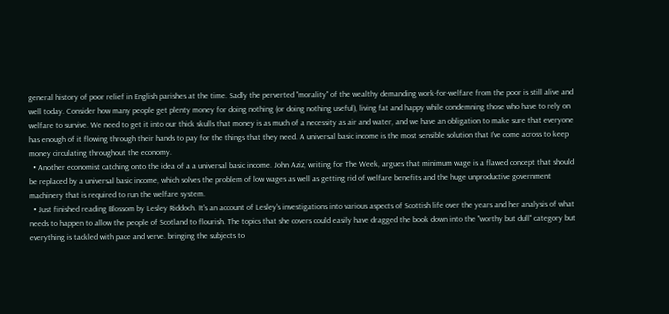general history of poor relief in English parishes at the time. Sadly the perverted "morality" of the wealthy demanding work-for-welfare from the poor is still alive and well today. Consider how many people get plenty money for doing nothing (or doing nothing useful), living fat and happy while condemning those who have to rely on welfare to survive. We need to get it into our thick skulls that money is as much of a necessity as air and water, and we have an obligation to make sure that everyone has enough of it flowing through their hands to pay for the things that they need. A universal basic income is the most sensible solution that I've come across to keep money circulating throughout the economy.
  • Another economist catching onto the idea of a a universal basic income. John Aziz, writing for The Week, argues that minimum wage is a flawed concept that should be replaced by a universal basic income, which solves the problem of low wages as well as getting rid of welfare benefits and the huge unproductive government machinery that is required to run the welfare system.
  • Just finished reading Blossom by Lesley Riddoch. It's an account of Lesley's investigations into various aspects of Scottish life over the years and her analysis of what needs to happen to allow the people of Scotland to flourish. The topics that she covers could easily have dragged the book down into the "worthy but dull" category but everything is tackled with pace and verve. bringing the subjects to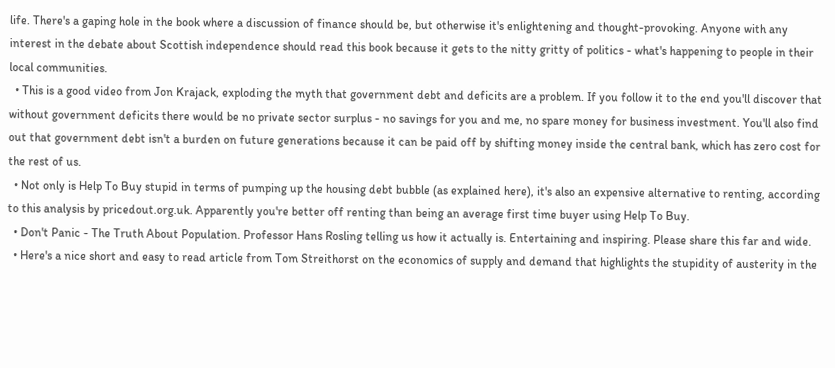life. There's a gaping hole in the book where a discussion of finance should be, but otherwise it's enlightening and thought-provoking. Anyone with any interest in the debate about Scottish independence should read this book because it gets to the nitty gritty of politics - what's happening to people in their local communities.
  • This is a good video from Jon Krajack, exploding the myth that government debt and deficits are a problem. If you follow it to the end you'll discover that without government deficits there would be no private sector surplus - no savings for you and me, no spare money for business investment. You'll also find out that government debt isn't a burden on future generations because it can be paid off by shifting money inside the central bank, which has zero cost for the rest of us.
  • Not only is Help To Buy stupid in terms of pumping up the housing debt bubble (as explained here), it's also an expensive alternative to renting, according to this analysis by pricedout.org.uk. Apparently you're better off renting than being an average first time buyer using Help To Buy.
  • Don't Panic - The Truth About Population. Professor Hans Rosling telling us how it actually is. Entertaining and inspiring. Please share this far and wide.
  • Here's a nice short and easy to read article from Tom Streithorst on the economics of supply and demand that highlights the stupidity of austerity in the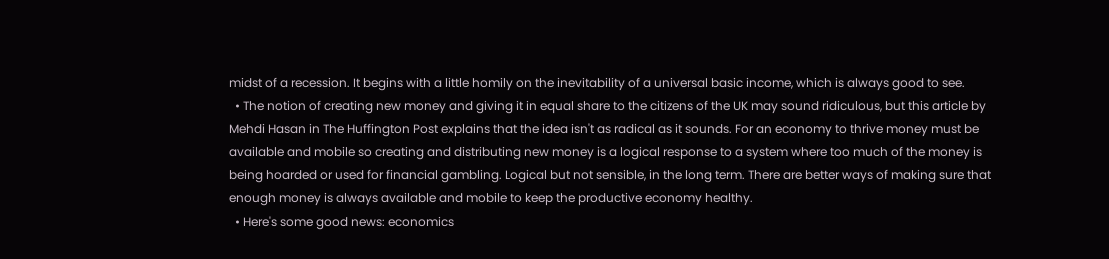midst of a recession. It begins with a little homily on the inevitability of a universal basic income, which is always good to see.
  • The notion of creating new money and giving it in equal share to the citizens of the UK may sound ridiculous, but this article by Mehdi Hasan in The Huffington Post explains that the idea isn't as radical as it sounds. For an economy to thrive money must be available and mobile so creating and distributing new money is a logical response to a system where too much of the money is being hoarded or used for financial gambling. Logical but not sensible, in the long term. There are better ways of making sure that enough money is always available and mobile to keep the productive economy healthy.
  • Here's some good news: economics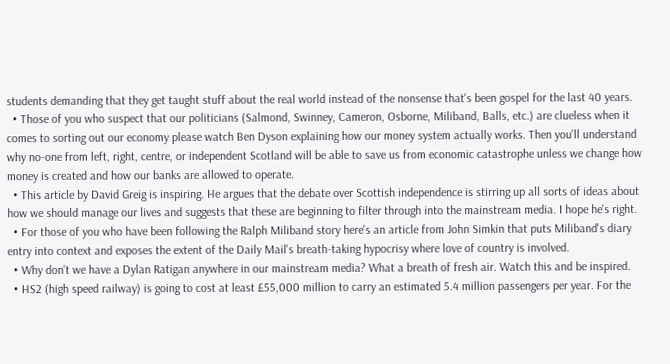students demanding that they get taught stuff about the real world instead of the nonsense that's been gospel for the last 40 years.
  • Those of you who suspect that our politicians (Salmond, Swinney, Cameron, Osborne, Miliband, Balls, etc.) are clueless when it comes to sorting out our economy please watch Ben Dyson explaining how our money system actually works. Then you'll understand why no-one from left, right, centre, or independent Scotland will be able to save us from economic catastrophe unless we change how money is created and how our banks are allowed to operate.
  • This article by David Greig is inspiring. He argues that the debate over Scottish independence is stirring up all sorts of ideas about how we should manage our lives and suggests that these are beginning to filter through into the mainstream media. I hope he's right.
  • For those of you who have been following the Ralph Miliband story here's an article from John Simkin that puts Miliband's diary entry into context and exposes the extent of the Daily Mail's breath-taking hypocrisy where love of country is involved.
  • Why don't we have a Dylan Ratigan anywhere in our mainstream media? What a breath of fresh air. Watch this and be inspired.
  • HS2 (high speed railway) is going to cost at least £55,000 million to carry an estimated 5.4 million passengers per year. For the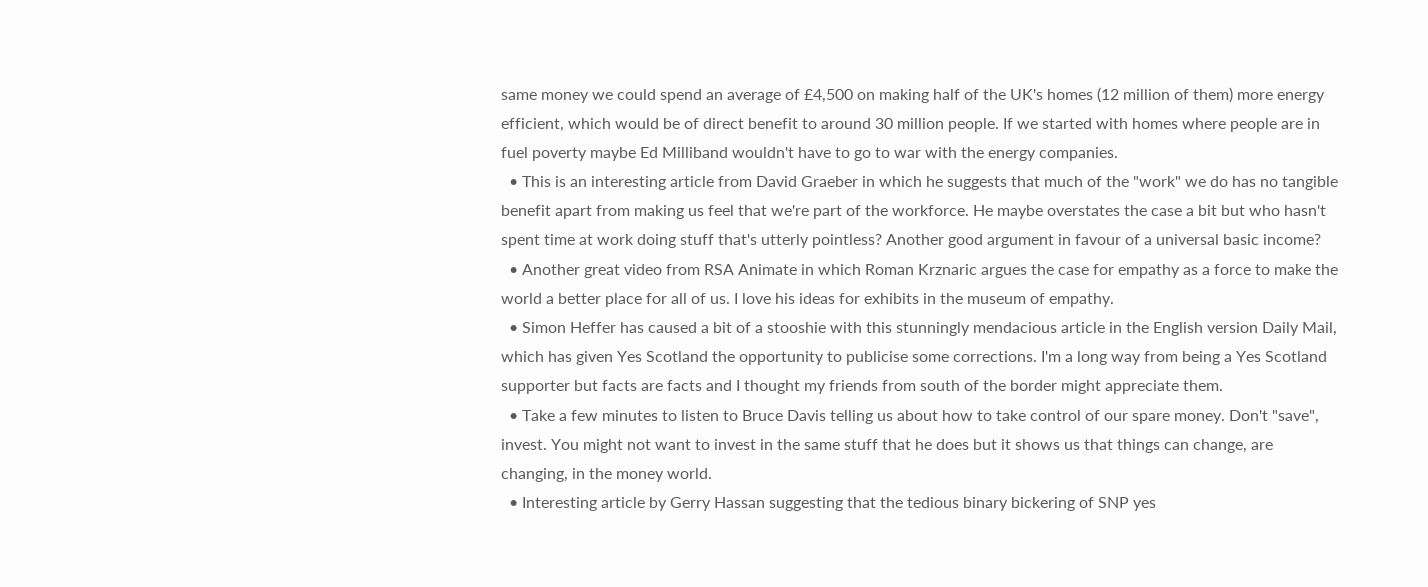same money we could spend an average of £4,500 on making half of the UK's homes (12 million of them) more energy efficient, which would be of direct benefit to around 30 million people. If we started with homes where people are in fuel poverty maybe Ed Milliband wouldn't have to go to war with the energy companies.
  • This is an interesting article from David Graeber in which he suggests that much of the "work" we do has no tangible benefit apart from making us feel that we're part of the workforce. He maybe overstates the case a bit but who hasn't spent time at work doing stuff that's utterly pointless? Another good argument in favour of a universal basic income?
  • Another great video from RSA Animate in which Roman Krznaric argues the case for empathy as a force to make the world a better place for all of us. I love his ideas for exhibits in the museum of empathy.
  • Simon Heffer has caused a bit of a stooshie with this stunningly mendacious article in the English version Daily Mail, which has given Yes Scotland the opportunity to publicise some corrections. I'm a long way from being a Yes Scotland supporter but facts are facts and I thought my friends from south of the border might appreciate them.
  • Take a few minutes to listen to Bruce Davis telling us about how to take control of our spare money. Don't "save", invest. You might not want to invest in the same stuff that he does but it shows us that things can change, are changing, in the money world.
  • Interesting article by Gerry Hassan suggesting that the tedious binary bickering of SNP yes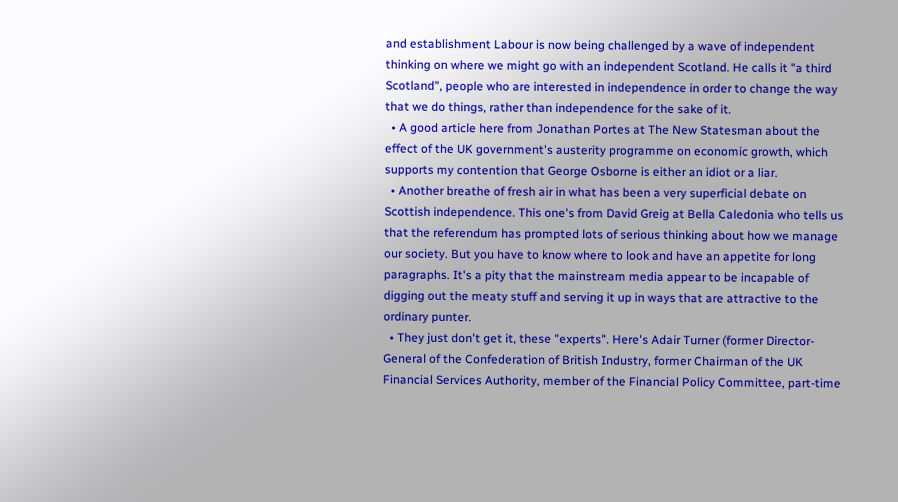and establishment Labour is now being challenged by a wave of independent thinking on where we might go with an independent Scotland. He calls it "a third Scotland", people who are interested in independence in order to change the way that we do things, rather than independence for the sake of it.
  • A good article here from Jonathan Portes at The New Statesman about the effect of the UK government's austerity programme on economic growth, which supports my contention that George Osborne is either an idiot or a liar.
  • Another breathe of fresh air in what has been a very superficial debate on Scottish independence. This one's from David Greig at Bella Caledonia who tells us that the referendum has prompted lots of serious thinking about how we manage our society. But you have to know where to look and have an appetite for long paragraphs. It's a pity that the mainstream media appear to be incapable of digging out the meaty stuff and serving it up in ways that are attractive to the ordinary punter.
  • They just don't get it, these "experts". Here's Adair Turner (former Director-General of the Confederation of British Industry, former Chairman of the UK Financial Services Authority, member of the Financial Policy Committee, part-time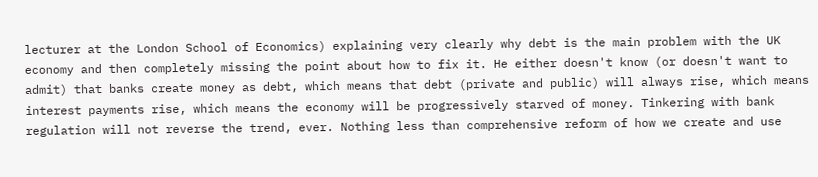lecturer at the London School of Economics) explaining very clearly why debt is the main problem with the UK economy and then completely missing the point about how to fix it. He either doesn't know (or doesn't want to admit) that banks create money as debt, which means that debt (private and public) will always rise, which means interest payments rise, which means the economy will be progressively starved of money. Tinkering with bank regulation will not reverse the trend, ever. Nothing less than comprehensive reform of how we create and use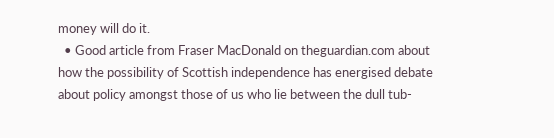money will do it.
  • Good article from Fraser MacDonald on theguardian.com about how the possibility of Scottish independence has energised debate about policy amongst those of us who lie between the dull tub-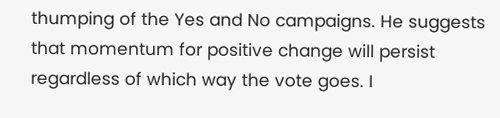thumping of the Yes and No campaigns. He suggests that momentum for positive change will persist regardless of which way the vote goes. I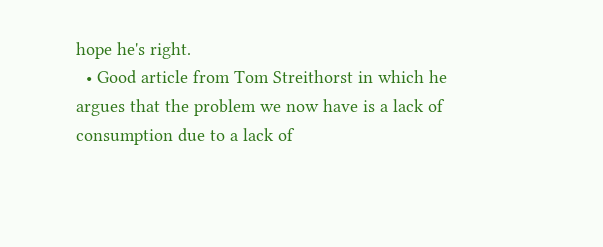hope he's right.
  • Good article from Tom Streithorst in which he argues that the problem we now have is a lack of consumption due to a lack of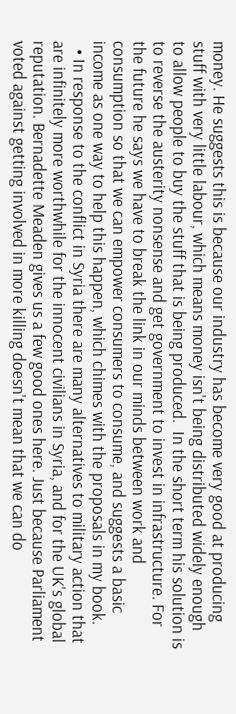money. He suggests this is because our industry has become very good at producing stuff with very little labour, which means money isn't being distributed widely enough to allow people to buy the stuff that is being produced.  In the short term his solution is to reverse the austerity nonsense and get government to invest in infrastructure. For the future he says we have to break the link in our minds between work and consumption so that we can empower consumers to consume, and suggests a basic income as one way to help this happen, which chimes with the proposals in my book.
  • In response to the conflict in Syria there are many alternatives to military action that are infinitely more worthwhile for the innocent civilians in Syria, and for the UK's global reputation. Bernadette Meaden gives us a few good ones here. Just because Parliament voted against getting involved in more killing doesn't mean that we can do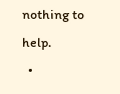nothing to help.
  •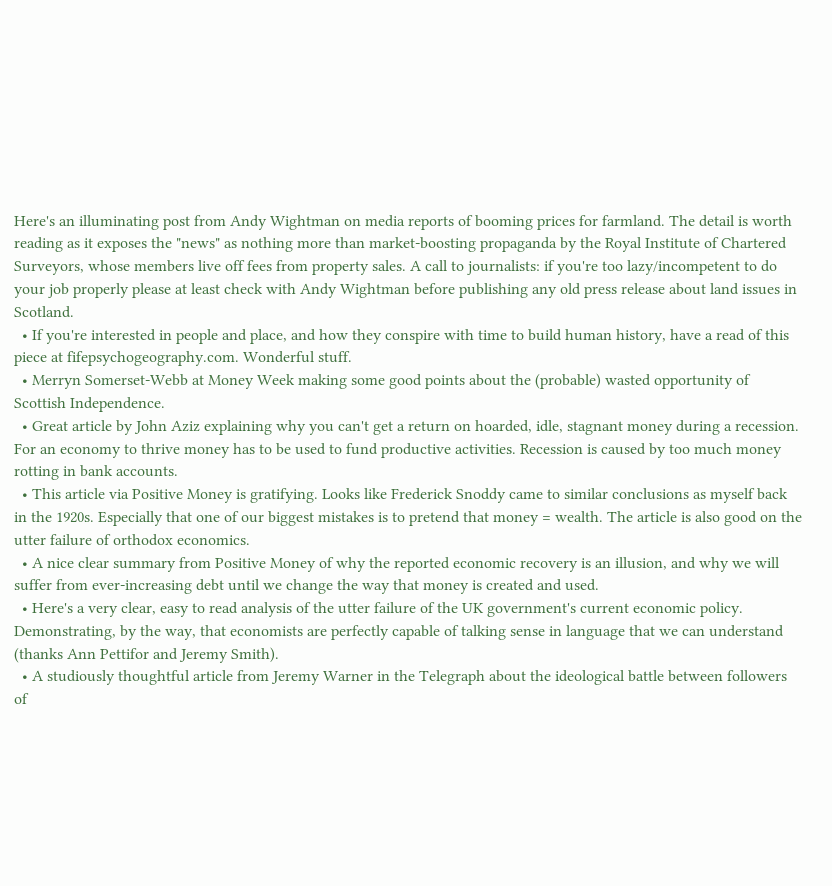Here's an illuminating post from Andy Wightman on media reports of booming prices for farmland. The detail is worth reading as it exposes the "news" as nothing more than market-boosting propaganda by the Royal Institute of Chartered Surveyors, whose members live off fees from property sales. A call to journalists: if you're too lazy/incompetent to do your job properly please at least check with Andy Wightman before publishing any old press release about land issues in Scotland.
  • If you're interested in people and place, and how they conspire with time to build human history, have a read of this piece at fifepsychogeography.com. Wonderful stuff.
  • Merryn Somerset-Webb at Money Week making some good points about the (probable) wasted opportunity of Scottish Independence.
  • Great article by John Aziz explaining why you can't get a return on hoarded, idle, stagnant money during a recession. For an economy to thrive money has to be used to fund productive activities. Recession is caused by too much money rotting in bank accounts.
  • This article via Positive Money is gratifying. Looks like Frederick Snoddy came to similar conclusions as myself back in the 1920s. Especially that one of our biggest mistakes is to pretend that money = wealth. The article is also good on the utter failure of orthodox economics.
  • A nice clear summary from Positive Money of why the reported economic recovery is an illusion, and why we will suffer from ever-increasing debt until we change the way that money is created and used.
  • Here's a very clear, easy to read analysis of the utter failure of the UK government's current economic policy. Demonstrating, by the way, that economists are perfectly capable of talking sense in language that we can understand (thanks Ann Pettifor and Jeremy Smith).
  • A studiously thoughtful article from Jeremy Warner in the Telegraph about the ideological battle between followers of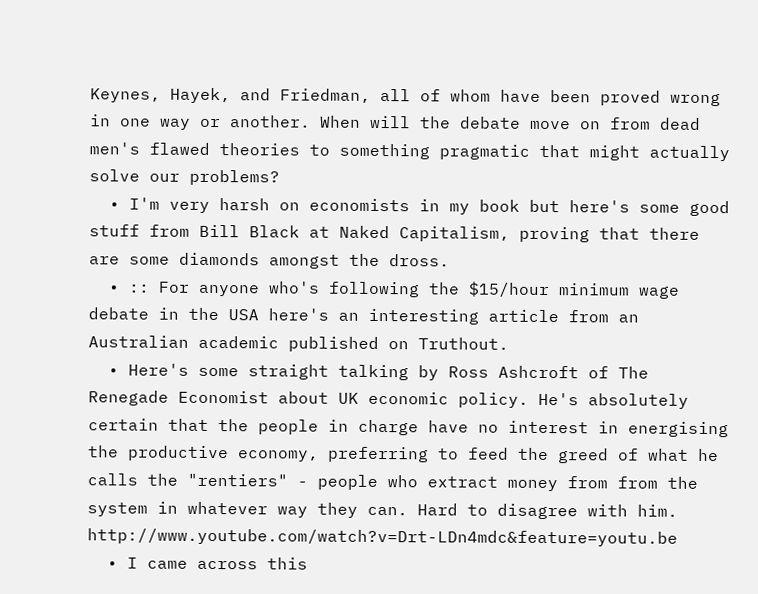Keynes, Hayek, and Friedman, all of whom have been proved wrong in one way or another. When will the debate move on from dead men's flawed theories to something pragmatic that might actually solve our problems?
  • I'm very harsh on economists in my book but here's some good stuff from Bill Black at Naked Capitalism, proving that there are some diamonds amongst the dross.
  • :: For anyone who's following the $15/hour minimum wage debate in the USA here's an interesting article from an Australian academic published on Truthout.
  • Here's some straight talking by Ross Ashcroft of The Renegade Economist about UK economic policy. He's absolutely certain that the people in charge have no interest in energising the productive economy, preferring to feed the greed of what he calls the "rentiers" - people who extract money from from the system in whatever way they can. Hard to disagree with him. http://www.youtube.com/watch?v=Drt-LDn4mdc&feature=youtu.be
  • I came across this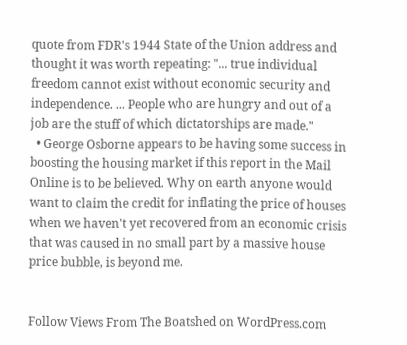quote from FDR's 1944 State of the Union address and thought it was worth repeating: "... true individual freedom cannot exist without economic security and independence. ... People who are hungry and out of a job are the stuff of which dictatorships are made."
  • George Osborne appears to be having some success in boosting the housing market if this report in the Mail Online is to be believed. Why on earth anyone would want to claim the credit for inflating the price of houses when we haven't yet recovered from an economic crisis that was caused in no small part by a massive house price bubble, is beyond me.


Follow Views From The Boatshed on WordPress.com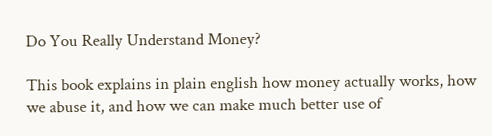Do You Really Understand Money?

This book explains in plain english how money actually works, how we abuse it, and how we can make much better use of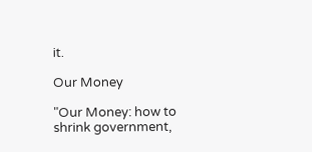it.

Our Money

"Our Money: how to shrink government,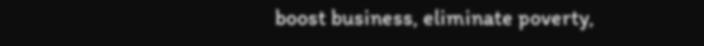boost business, eliminate poverty,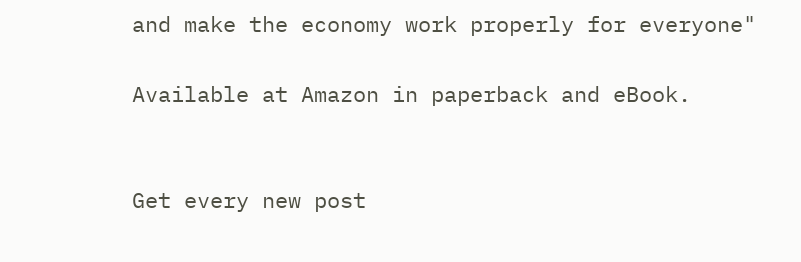and make the economy work properly for everyone"

Available at Amazon in paperback and eBook.


Get every new post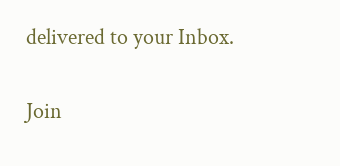delivered to your Inbox.

Join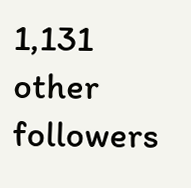1,131 other followers